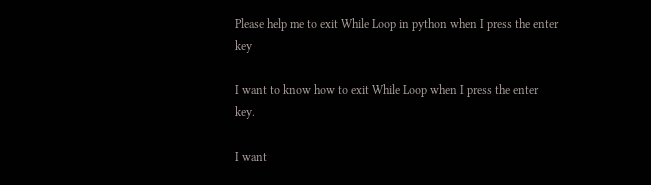Please help me to exit While Loop in python when I press the enter key

I want to know how to exit While Loop when I press the enter key.

I want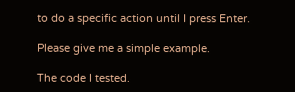to do a specific action until I press Enter.

Please give me a simple example.

The code I tested.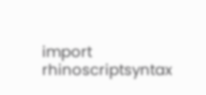import rhinoscriptsyntax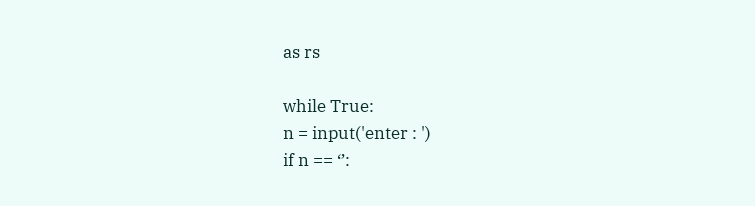as rs

while True:
n = input('enter : ')
if n == ‘’: